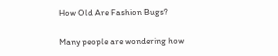How Old Are Fashion Bugs?

Many people are wondering how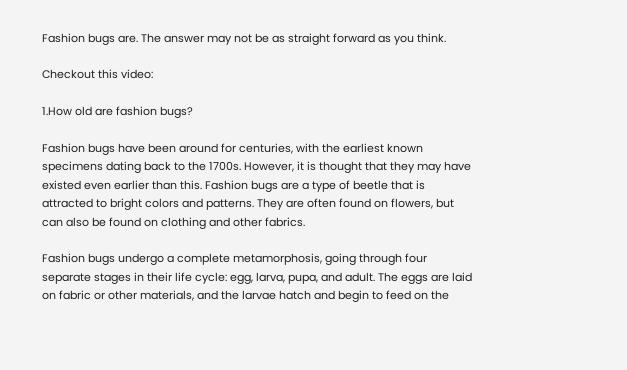Fashion bugs are. The answer may not be as straight forward as you think.

Checkout this video:

1.How old are fashion bugs?

Fashion bugs have been around for centuries, with the earliest known specimens dating back to the 1700s. However, it is thought that they may have existed even earlier than this. Fashion bugs are a type of beetle that is attracted to bright colors and patterns. They are often found on flowers, but can also be found on clothing and other fabrics.

Fashion bugs undergo a complete metamorphosis, going through four separate stages in their life cycle: egg, larva, pupa, and adult. The eggs are laid on fabric or other materials, and the larvae hatch and begin to feed on the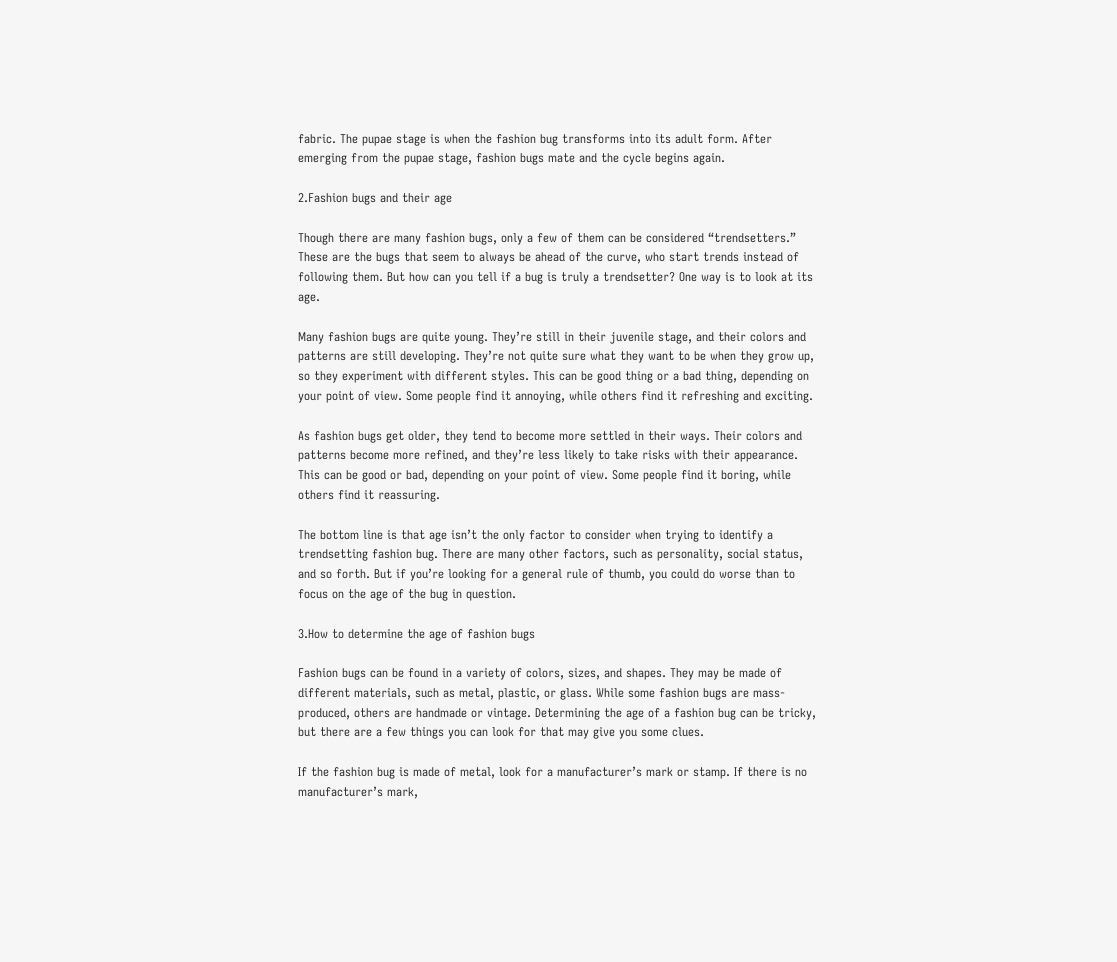fabric. The pupae stage is when the fashion bug transforms into its adult form. After emerging from the pupae stage, fashion bugs mate and the cycle begins again.

2.Fashion bugs and their age

Though there are many fashion bugs, only a few of them can be considered “trendsetters.” These are the bugs that seem to always be ahead of the curve, who start trends instead of following them. But how can you tell if a bug is truly a trendsetter? One way is to look at its age.

Many fashion bugs are quite young. They’re still in their juvenile stage, and their colors and patterns are still developing. They’re not quite sure what they want to be when they grow up, so they experiment with different styles. This can be good thing or a bad thing, depending on your point of view. Some people find it annoying, while others find it refreshing and exciting.

As fashion bugs get older, they tend to become more settled in their ways. Their colors and patterns become more refined, and they’re less likely to take risks with their appearance. This can be good or bad, depending on your point of view. Some people find it boring, while others find it reassuring.

The bottom line is that age isn’t the only factor to consider when trying to identify a trendsetting fashion bug. There are many other factors, such as personality, social status, and so forth. But if you’re looking for a general rule of thumb, you could do worse than to focus on the age of the bug in question.

3.How to determine the age of fashion bugs

Fashion bugs can be found in a variety of colors, sizes, and shapes. They may be made of different materials, such as metal, plastic, or glass. While some fashion bugs are mass-produced, others are handmade or vintage. Determining the age of a fashion bug can be tricky, but there are a few things you can look for that may give you some clues.

If the fashion bug is made of metal, look for a manufacturer’s mark or stamp. If there is no manufacturer’s mark,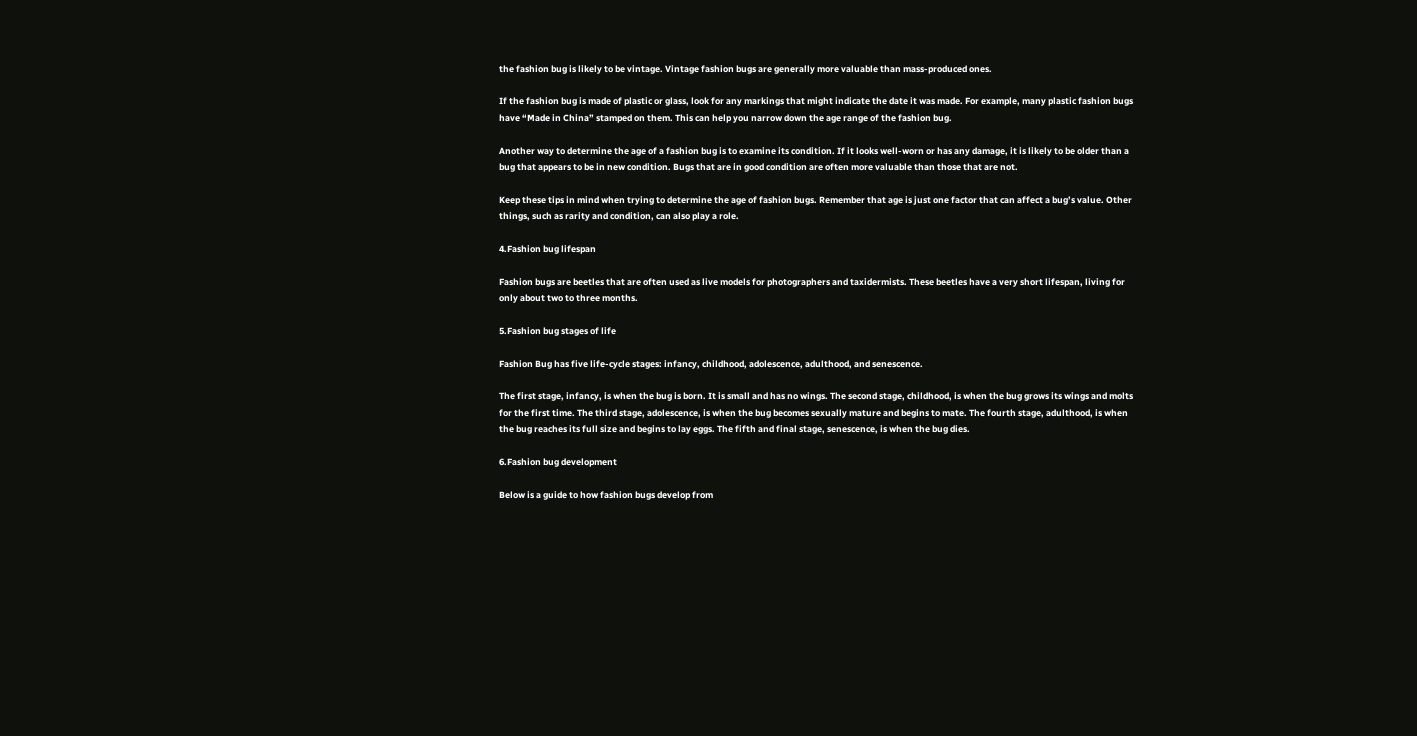the fashion bug is likely to be vintage. Vintage fashion bugs are generally more valuable than mass-produced ones.

If the fashion bug is made of plastic or glass, look for any markings that might indicate the date it was made. For example, many plastic fashion bugs have “Made in China” stamped on them. This can help you narrow down the age range of the fashion bug.

Another way to determine the age of a fashion bug is to examine its condition. If it looks well-worn or has any damage, it is likely to be older than a bug that appears to be in new condition. Bugs that are in good condition are often more valuable than those that are not.

Keep these tips in mind when trying to determine the age of fashion bugs. Remember that age is just one factor that can affect a bug’s value. Other things, such as rarity and condition, can also play a role.

4.Fashion bug lifespan

Fashion bugs are beetles that are often used as live models for photographers and taxidermists. These beetles have a very short lifespan, living for only about two to three months.

5.Fashion bug stages of life

Fashion Bug has five life-cycle stages: infancy, childhood, adolescence, adulthood, and senescence.

The first stage, infancy, is when the bug is born. It is small and has no wings. The second stage, childhood, is when the bug grows its wings and molts for the first time. The third stage, adolescence, is when the bug becomes sexually mature and begins to mate. The fourth stage, adulthood, is when the bug reaches its full size and begins to lay eggs. The fifth and final stage, senescence, is when the bug dies.

6.Fashion bug development

Below is a guide to how fashion bugs develop from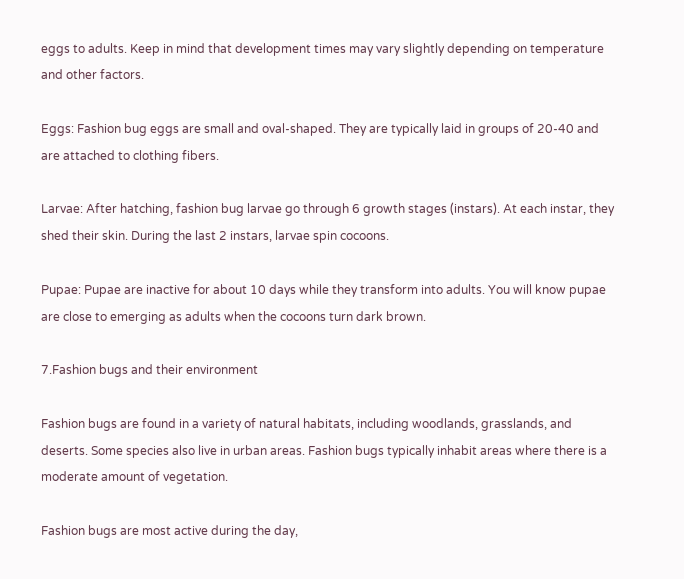eggs to adults. Keep in mind that development times may vary slightly depending on temperature and other factors.

Eggs: Fashion bug eggs are small and oval-shaped. They are typically laid in groups of 20-40 and are attached to clothing fibers.

Larvae: After hatching, fashion bug larvae go through 6 growth stages (instars). At each instar, they shed their skin. During the last 2 instars, larvae spin cocoons.

Pupae: Pupae are inactive for about 10 days while they transform into adults. You will know pupae are close to emerging as adults when the cocoons turn dark brown.

7.Fashion bugs and their environment

Fashion bugs are found in a variety of natural habitats, including woodlands, grasslands, and deserts. Some species also live in urban areas. Fashion bugs typically inhabit areas where there is a moderate amount of vegetation.

Fashion bugs are most active during the day,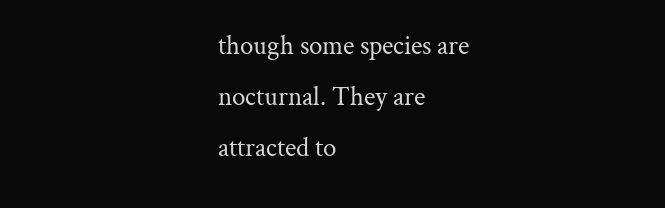though some species are nocturnal. They are attracted to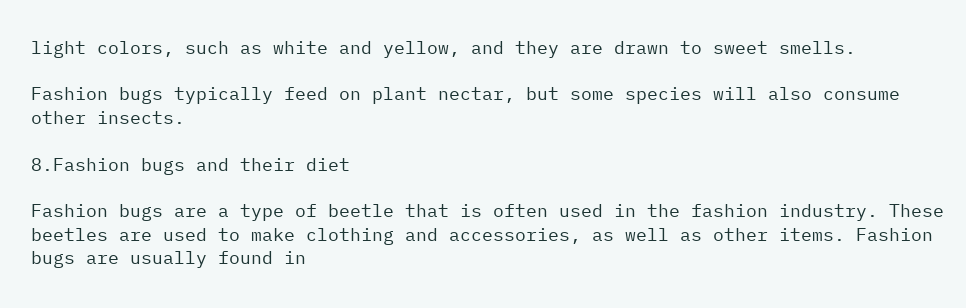light colors, such as white and yellow, and they are drawn to sweet smells.

Fashion bugs typically feed on plant nectar, but some species will also consume other insects.

8.Fashion bugs and their diet

Fashion bugs are a type of beetle that is often used in the fashion industry. These beetles are used to make clothing and accessories, as well as other items. Fashion bugs are usually found in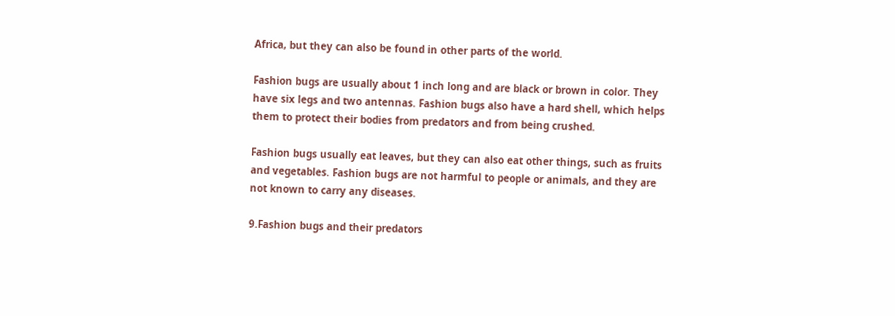Africa, but they can also be found in other parts of the world.

Fashion bugs are usually about 1 inch long and are black or brown in color. They have six legs and two antennas. Fashion bugs also have a hard shell, which helps them to protect their bodies from predators and from being crushed.

Fashion bugs usually eat leaves, but they can also eat other things, such as fruits and vegetables. Fashion bugs are not harmful to people or animals, and they are not known to carry any diseases.

9.Fashion bugs and their predators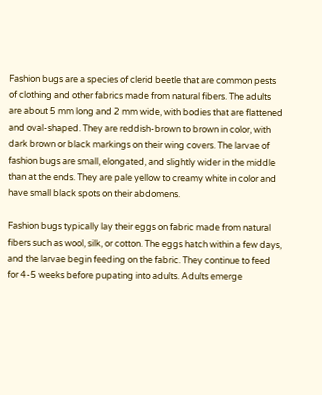Fashion bugs are a species of clerid beetle that are common pests of clothing and other fabrics made from natural fibers. The adults are about 5 mm long and 2 mm wide, with bodies that are flattened and oval-shaped. They are reddish-brown to brown in color, with dark brown or black markings on their wing covers. The larvae of fashion bugs are small, elongated, and slightly wider in the middle than at the ends. They are pale yellow to creamy white in color and have small black spots on their abdomens.

Fashion bugs typically lay their eggs on fabric made from natural fibers such as wool, silk, or cotton. The eggs hatch within a few days, and the larvae begin feeding on the fabric. They continue to feed for 4-5 weeks before pupating into adults. Adults emerge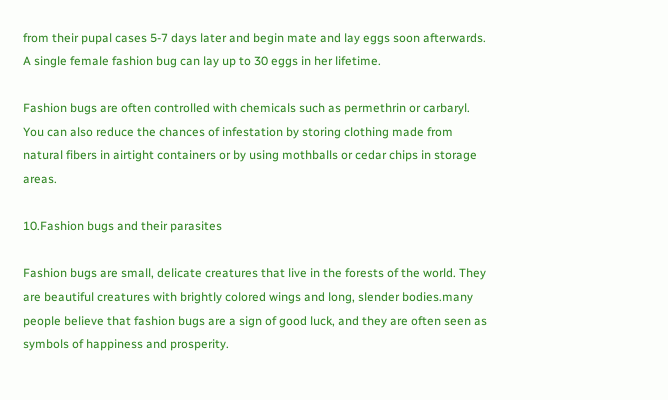from their pupal cases 5-7 days later and begin mate and lay eggs soon afterwards. A single female fashion bug can lay up to 30 eggs in her lifetime.

Fashion bugs are often controlled with chemicals such as permethrin or carbaryl. You can also reduce the chances of infestation by storing clothing made from natural fibers in airtight containers or by using mothballs or cedar chips in storage areas.

10.Fashion bugs and their parasites

Fashion bugs are small, delicate creatures that live in the forests of the world. They are beautiful creatures with brightly colored wings and long, slender bodies.many people believe that fashion bugs are a sign of good luck, and they are often seen as symbols of happiness and prosperity.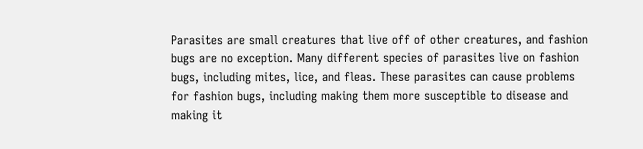Parasites are small creatures that live off of other creatures, and fashion bugs are no exception. Many different species of parasites live on fashion bugs, including mites, lice, and fleas. These parasites can cause problems for fashion bugs, including making them more susceptible to disease and making it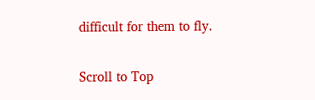difficult for them to fly.

Scroll to Top